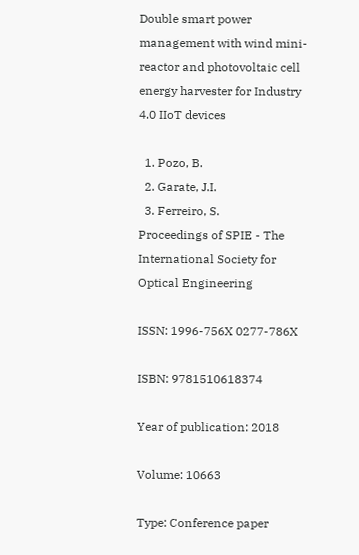Double smart power management with wind mini-reactor and photovoltaic cell energy harvester for Industry 4.0 IIoT devices

  1. Pozo, B.
  2. Garate, J.I.
  3. Ferreiro, S.
Proceedings of SPIE - The International Society for Optical Engineering

ISSN: 1996-756X 0277-786X

ISBN: 9781510618374

Year of publication: 2018

Volume: 10663

Type: Conference paper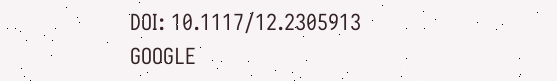DOI: 10.1117/12.2305913 GOOGLE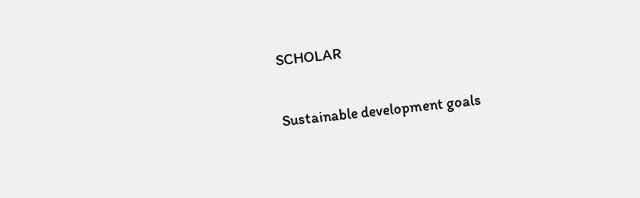SCHOLAR

Sustainable development goals